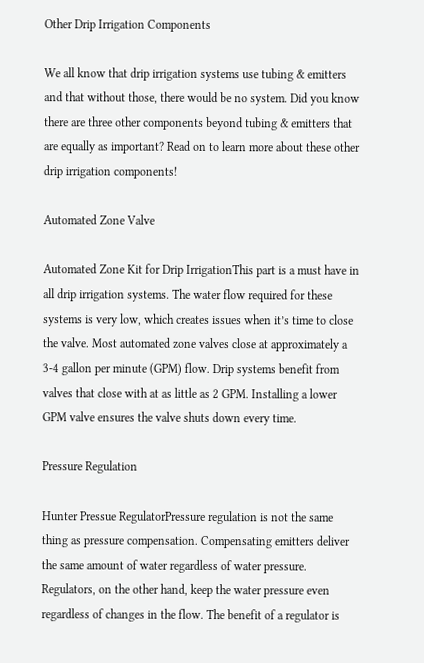Other Drip Irrigation Components

We all know that drip irrigation systems use tubing & emitters and that without those, there would be no system. Did you know there are three other components beyond tubing & emitters that are equally as important? Read on to learn more about these other drip irrigation components!

Automated Zone Valve

Automated Zone Kit for Drip IrrigationThis part is a must have in all drip irrigation systems. The water flow required for these systems is very low, which creates issues when it’s time to close the valve. Most automated zone valves close at approximately a 3-4 gallon per minute (GPM) flow. Drip systems benefit from valves that close with at as little as 2 GPM. Installing a lower GPM valve ensures the valve shuts down every time.

Pressure Regulation

Hunter Pressue RegulatorPressure regulation is not the same thing as pressure compensation. Compensating emitters deliver the same amount of water regardless of water pressure. Regulators, on the other hand, keep the water pressure even regardless of changes in the flow. The benefit of a regulator is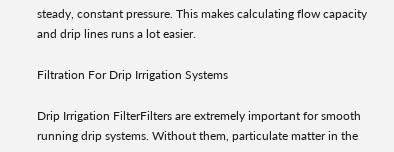steady, constant pressure. This makes calculating flow capacity and drip lines runs a lot easier.

Filtration For Drip Irrigation Systems

Drip Irrigation FilterFilters are extremely important for smooth running drip systems. Without them, particulate matter in the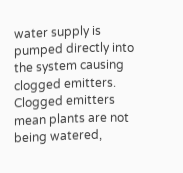water supply is pumped directly into the system causing clogged emitters. Clogged emitters mean plants are not being watered,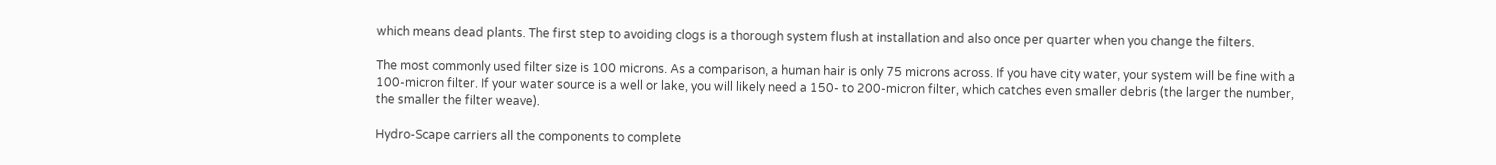which means dead plants. The first step to avoiding clogs is a thorough system flush at installation and also once per quarter when you change the filters.

The most commonly used filter size is 100 microns. As a comparison, a human hair is only 75 microns across. If you have city water, your system will be fine with a 100-micron filter. If your water source is a well or lake, you will likely need a 150- to 200-micron filter, which catches even smaller debris (the larger the number, the smaller the filter weave).

Hydro-Scape carriers all the components to complete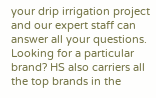your drip irrigation project and our expert staff can answer all your questions. Looking for a particular brand? HS also carriers all the top brands in the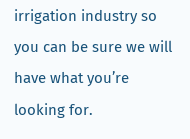irrigation industry so you can be sure we will have what you’re looking for.